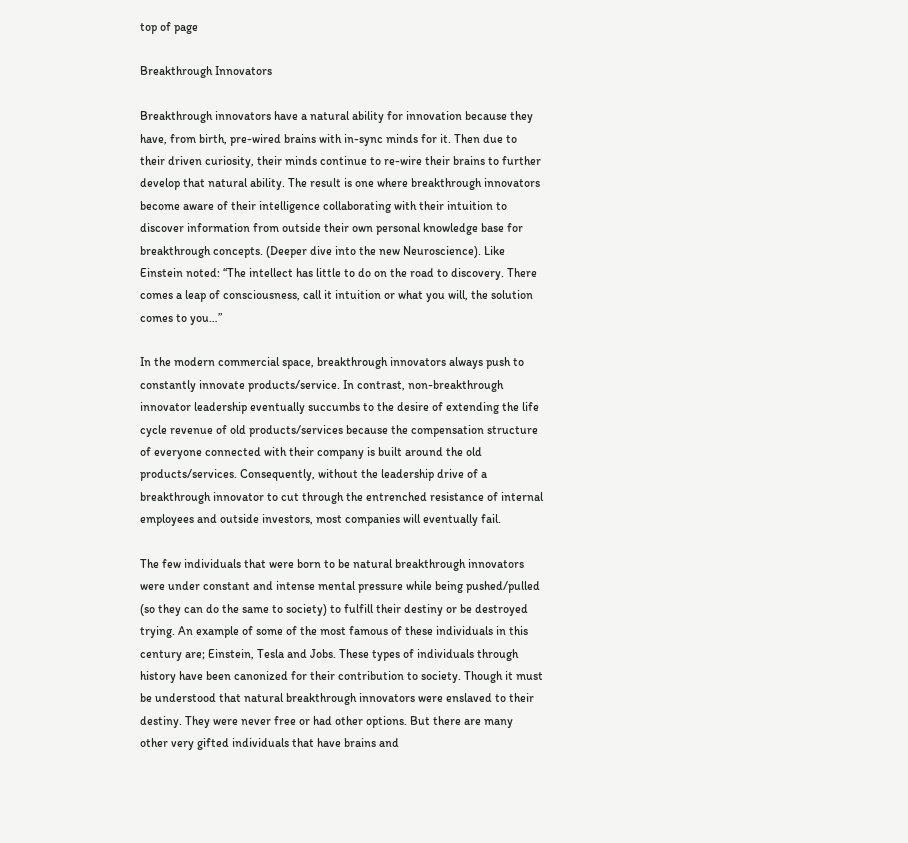top of page

Breakthrough Innovators

Breakthrough innovators have a natural ability for innovation because they have, from birth, pre-wired brains with in-sync minds for it. Then due to their driven curiosity, their minds continue to re-wire their brains to further develop that natural ability. The result is one where breakthrough innovators become aware of their intelligence collaborating with their intuition to discover information from outside their own personal knowledge base for breakthrough concepts. (Deeper dive into the new Neuroscience). Like Einstein noted: “The intellect has little to do on the road to discovery. There comes a leap of consciousness, call it intuition or what you will, the solution comes to you…”

In the modern commercial space, breakthrough innovators always push to constantly innovate products/service. In contrast, non-breakthrough innovator leadership eventually succumbs to the desire of extending the life cycle revenue of old products/services because the compensation structure of everyone connected with their company is built around the old products/services. Consequently, without the leadership drive of a breakthrough innovator to cut through the entrenched resistance of internal employees and outside investors, most companies will eventually fail.

The few individuals that were born to be natural breakthrough innovators were under constant and intense mental pressure while being pushed/pulled (so they can do the same to society) to fulfill their destiny or be destroyed trying. An example of some of the most famous of these individuals in this century are; Einstein, Tesla and Jobs. These types of individuals through history have been canonized for their contribution to society. Though it must be understood that natural breakthrough innovators were enslaved to their destiny. They were never free or had other options. But there are many other very gifted individuals that have brains and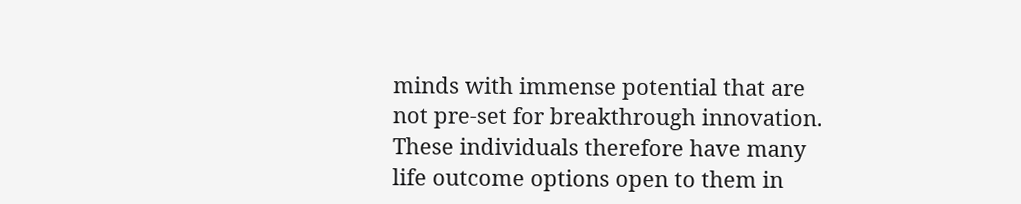minds with immense potential that are not pre-set for breakthrough innovation. These individuals therefore have many life outcome options open to them in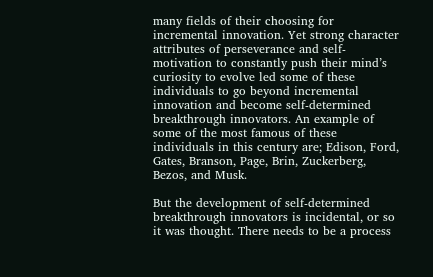many fields of their choosing for incremental innovation. Yet strong character attributes of perseverance and self-motivation to constantly push their mind’s curiosity to evolve led some of these individuals to go beyond incremental innovation and become self-determined breakthrough innovators. An example of some of the most famous of these individuals in this century are; Edison, Ford, Gates, Branson, Page, Brin, Zuckerberg, Bezos, and Musk.

But the development of self-determined breakthrough innovators is incidental, or so it was thought. There needs to be a process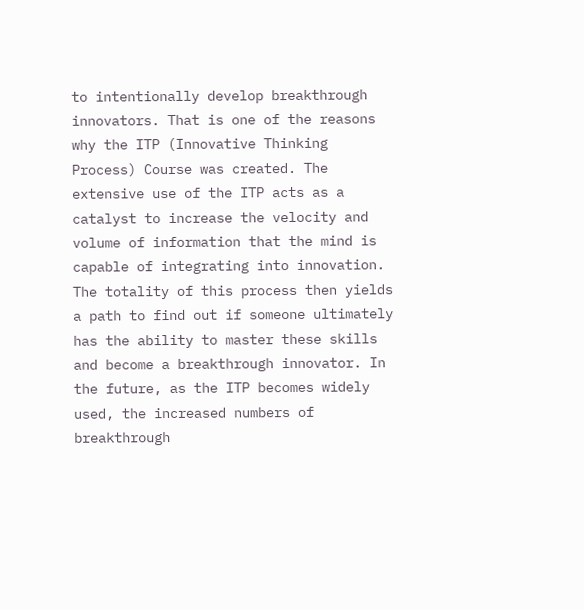to intentionally develop breakthrough innovators. That is one of the reasons why the ITP (Innovative Thinking Process) Course was created. The extensive use of the ITP acts as a catalyst to increase the velocity and volume of information that the mind is capable of integrating into innovation. The totality of this process then yields a path to find out if someone ultimately has the ability to master these skills and become a breakthrough innovator. In the future, as the ITP becomes widely used, the increased numbers of breakthrough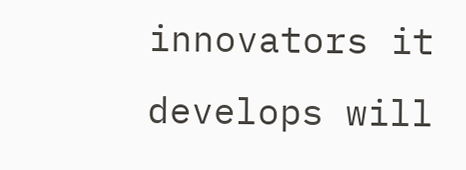innovators it develops will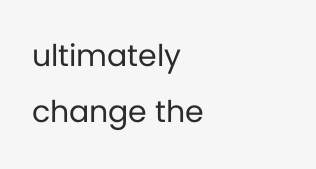ultimately change the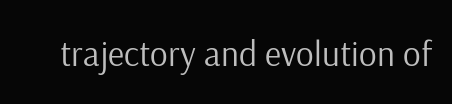trajectory and evolution of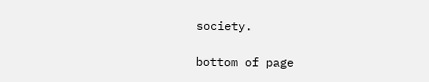society.

bottom of page